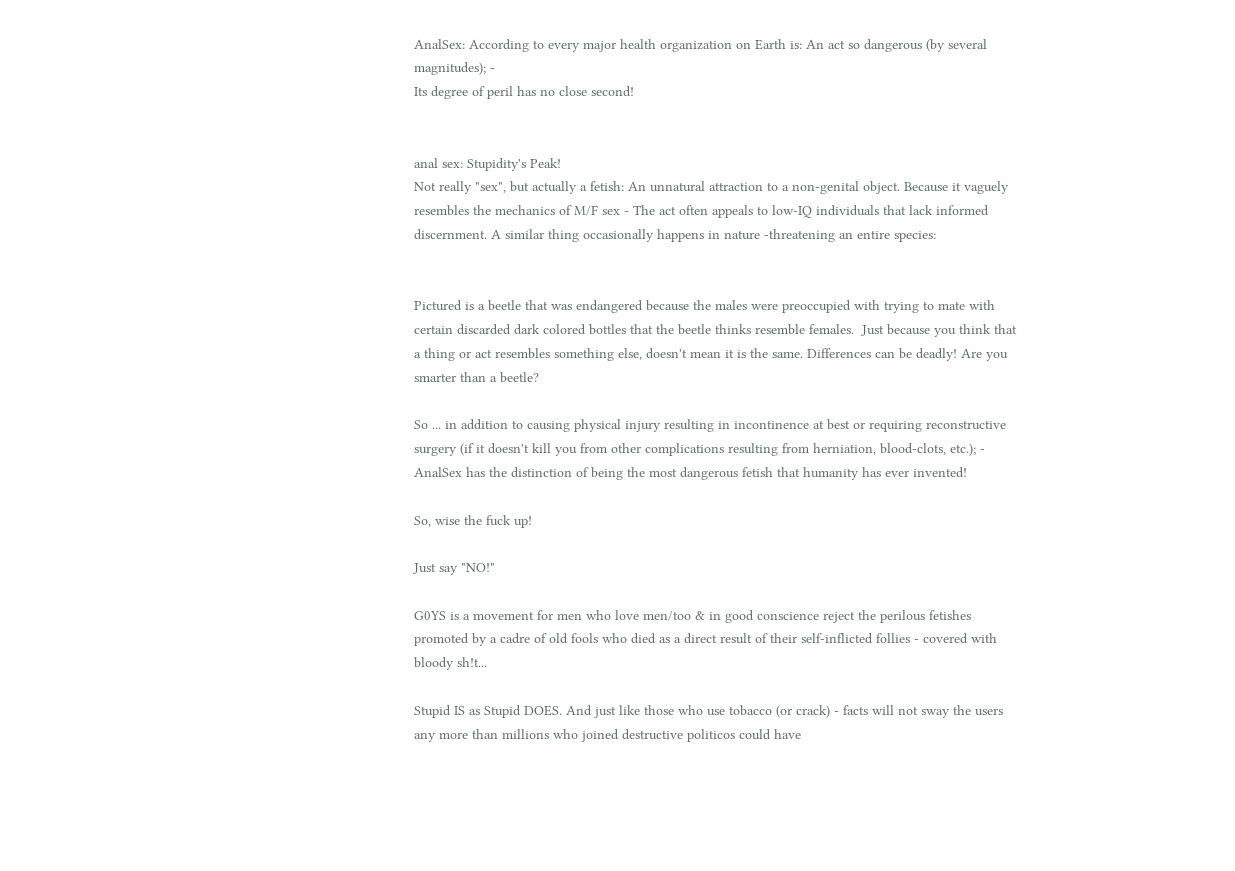AnalSex: According to every major health organization on Earth is: An act so dangerous (by several magnitudes); -
Its degree of peril has no close second!


anal sex: Stupidity's Peak!
Not really "sex", but actually a fetish: An unnatural attraction to a non-genital object. Because it vaguely resembles the mechanics of M/F sex - The act often appeals to low-IQ individuals that lack informed discernment. A similar thing occasionally happens in nature -threatening an entire species:


Pictured is a beetle that was endangered because the males were preoccupied with trying to mate with certain discarded dark colored bottles that the beetle thinks resemble females.  Just because you think that a thing or act resembles something else, doesn't mean it is the same. Differences can be deadly! Are you smarter than a beetle?

So ... in addition to causing physical injury resulting in incontinence at best or requiring reconstructive surgery (if it doesn't kill you from other complications resulting from herniation, blood-clots, etc.); - AnalSex has the distinction of being the most dangerous fetish that humanity has ever invented!

So, wise the fuck up!

Just say "NO!"

G0YS is a movement for men who love men/too & in good conscience reject the perilous fetishes promoted by a cadre of old fools who died as a direct result of their self-inflicted follies - covered with bloody sh!t...

Stupid IS as Stupid DOES. And just like those who use tobacco (or crack) - facts will not sway the users any more than millions who joined destructive politicos could have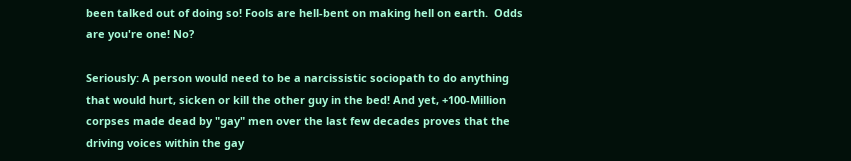been talked out of doing so! Fools are hell-bent on making hell on earth.  Odds are you're one! No?

Seriously: A person would need to be a narcissistic sociopath to do anything that would hurt, sicken or kill the other guy in the bed! And yet, +100-Million corpses made dead by "gay" men over the last few decades proves that the driving voices within the gay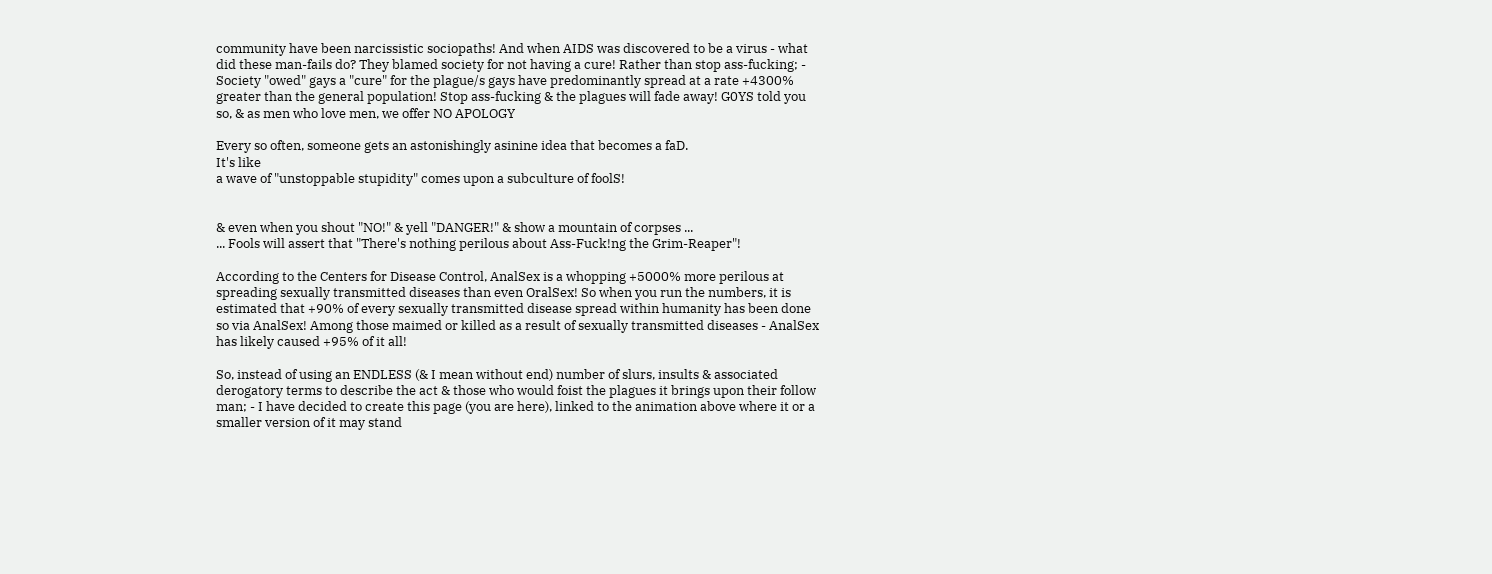community have been narcissistic sociopaths! And when AIDS was discovered to be a virus - what did these man-fails do? They blamed society for not having a cure! Rather than stop ass-fucking; - Society "owed" gays a "cure" for the plague/s gays have predominantly spread at a rate +4300% greater than the general population! Stop ass-fucking & the plagues will fade away! G0YS told you so, & as men who love men, we offer NO APOLOGY

Every so often, someone gets an astonishingly asinine idea that becomes a faD.
It's like
a wave of "unstoppable stupidity" comes upon a subculture of foolS!


& even when you shout "NO!" & yell "DANGER!" & show a mountain of corpses ...
... Fools will assert that "There's nothing perilous about Ass-Fuck!ng the Grim-Reaper"!

According to the Centers for Disease Control, AnalSex is a whopping +5000% more perilous at spreading sexually transmitted diseases than even OralSex! So when you run the numbers, it is estimated that +90% of every sexually transmitted disease spread within humanity has been done so via AnalSex! Among those maimed or killed as a result of sexually transmitted diseases - AnalSex has likely caused +95% of it all!

So, instead of using an ENDLESS (& I mean without end) number of slurs, insults & associated derogatory terms to describe the act & those who would foist the plagues it brings upon their follow man; - I have decided to create this page (you are here), linked to the animation above where it or a smaller version of it may stand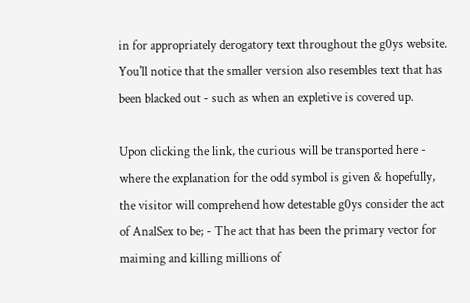in for appropriately derogatory text throughout the g0ys website. You'll notice that the smaller version also resembles text that has been blacked out - such as when an expletive is covered up.

Upon clicking the link, the curious will be transported here - where the explanation for the odd symbol is given & hopefully, the visitor will comprehend how detestable g0ys consider the act of AnalSex to be; - The act that has been the primary vector for maiming and killing millions of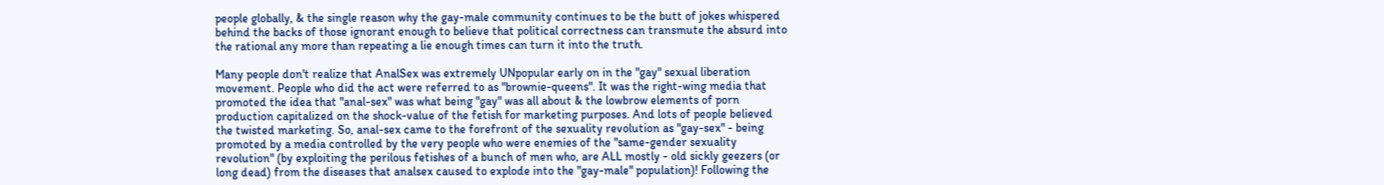people globally, & the single reason why the gay-male community continues to be the butt of jokes whispered behind the backs of those ignorant enough to believe that political correctness can transmute the absurd into the rational any more than repeating a lie enough times can turn it into the truth.

Many people don't realize that AnalSex was extremely UNpopular early on in the "gay" sexual liberation movement. People who did the act were referred to as "brownie-queens". It was the right-wing media that promoted the idea that "anal-sex" was what being "gay" was all about & the lowbrow elements of porn production capitalized on the shock-value of the fetish for marketing purposes. And lots of people believed the twisted marketing. So, anal-sex came to the forefront of the sexuality revolution as "gay-sex" - being promoted by a media controlled by the very people who were enemies of the "same-gender sexuality revolution" (by exploiting the perilous fetishes of a bunch of men who, are ALL mostly - old sickly geezers (or long dead) from the diseases that analsex caused to explode into the "gay-male" population)! Following the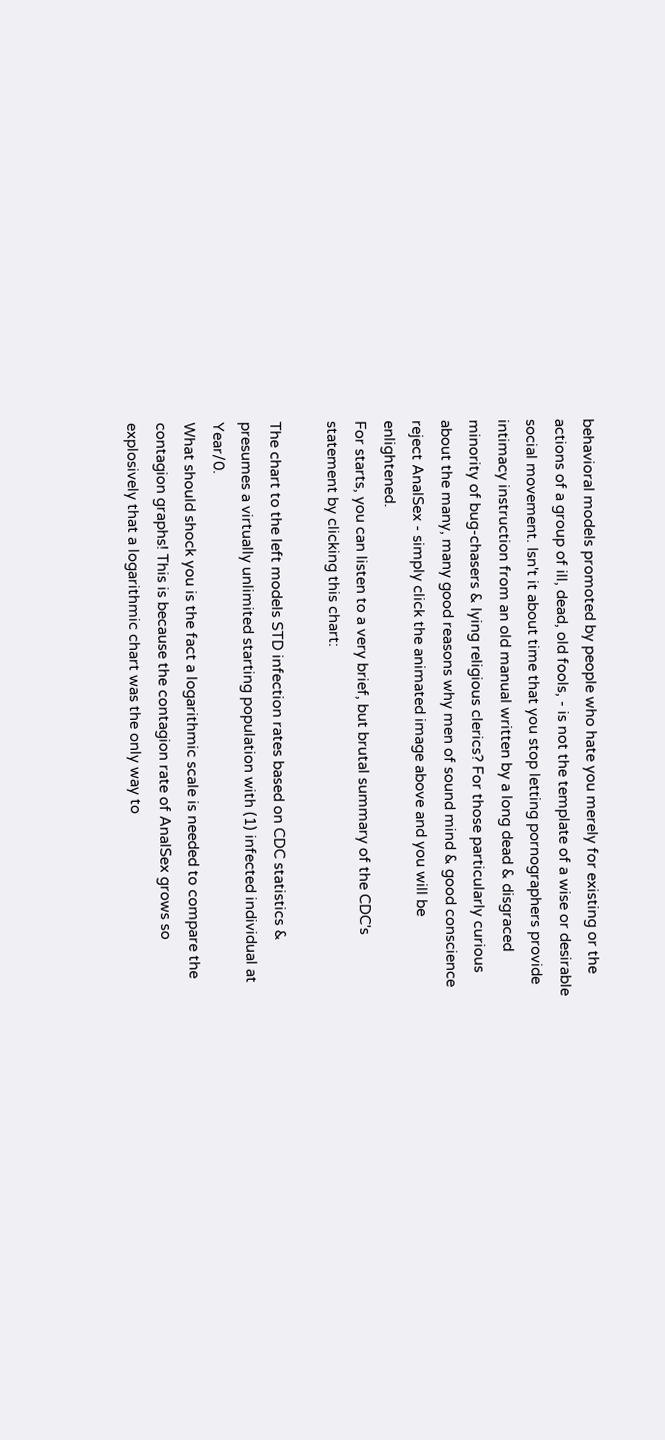behavioral models promoted by people who hate you merely for existing or the actions of a group of ill, dead, old fools, - is not the template of a wise or desirable social movement. Isn't it about time that you stop letting pornographers provide intimacy instruction from an old manual written by a long dead & disgraced minority of bug-chasers & lying religious clerics? For those particularly curious about the many, many good reasons why men of sound mind & good conscience reject AnalSex - simply click the animated image above and you will be enlightened.
For starts, you can listen to a very brief, but brutal summary of the CDC's statement by clicking this chart:

The chart to the left models STD infection rates based on CDC statistics & presumes a virtually unlimited starting population with (1) infected individual at Year/0.
What should shock you is the fact a logarithmic scale is needed to compare the contagion graphs! This is because the contagion rate of AnalSex grows so explosively that a logarithmic chart was the only way to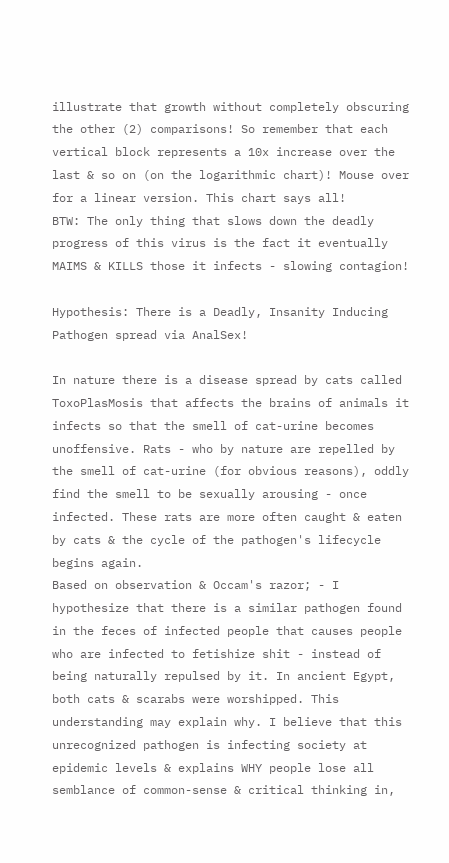illustrate that growth without completely obscuring the other (2) comparisons! So remember that each vertical block represents a 10x increase over the last & so on (on the logarithmic chart)! Mouse over for a linear version. This chart says all!
BTW: The only thing that slows down the deadly progress of this virus is the fact it eventually MAIMS & KILLS those it infects - slowing contagion!

Hypothesis: There is a Deadly, Insanity Inducing Pathogen spread via AnalSex!

In nature there is a disease spread by cats called ToxoPlasMosis that affects the brains of animals it infects so that the smell of cat-urine becomes unoffensive. Rats - who by nature are repelled by the smell of cat-urine (for obvious reasons), oddly find the smell to be sexually arousing - once infected. These rats are more often caught & eaten by cats & the cycle of the pathogen's lifecycle begins again.
Based on observation & Occam's razor; - I hypothesize that there is a similar pathogen found in the feces of infected people that causes people who are infected to fetishize shit - instead of being naturally repulsed by it. In ancient Egypt, both cats & scarabs were worshipped. This understanding may explain why. I believe that this unrecognized pathogen is infecting society at epidemic levels & explains WHY people lose all semblance of common-sense & critical thinking in,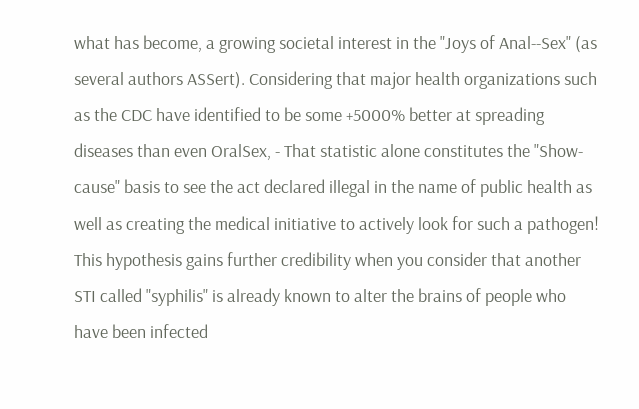what has become, a growing societal interest in the "Joys of Anal--Sex" (as several authors ASSert). Considering that major health organizations such as the CDC have identified to be some +5000% better at spreading diseases than even OralSex, - That statistic alone constitutes the "Show-cause" basis to see the act declared illegal in the name of public health as well as creating the medical initiative to actively look for such a pathogen! This hypothesis gains further credibility when you consider that another STI called "syphilis" is already known to alter the brains of people who have been infected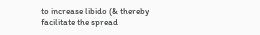to increase libido (& thereby facilitate the spread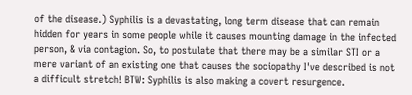of the disease.) Syphilis is a devastating, long term disease that can remain hidden for years in some people while it causes mounting damage in the infected person, & via contagion. So, to postulate that there may be a similar STI or a mere variant of an existing one that causes the sociopathy I've described is not a difficult stretch! BTW: Syphilis is also making a covert resurgence.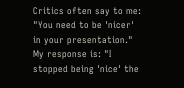Critics often say to me: "You need to be 'nicer' in your presentation."
My response is: "I stopped being 'nice' the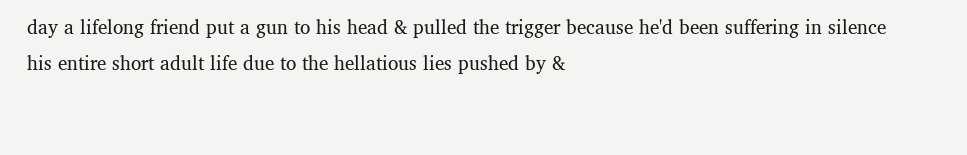day a lifelong friend put a gun to his head & pulled the trigger because he'd been suffering in silence his entire short adult life due to the hellatious lies pushed by &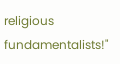religious fundamentalists!"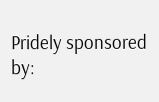Pridely sponsored by: